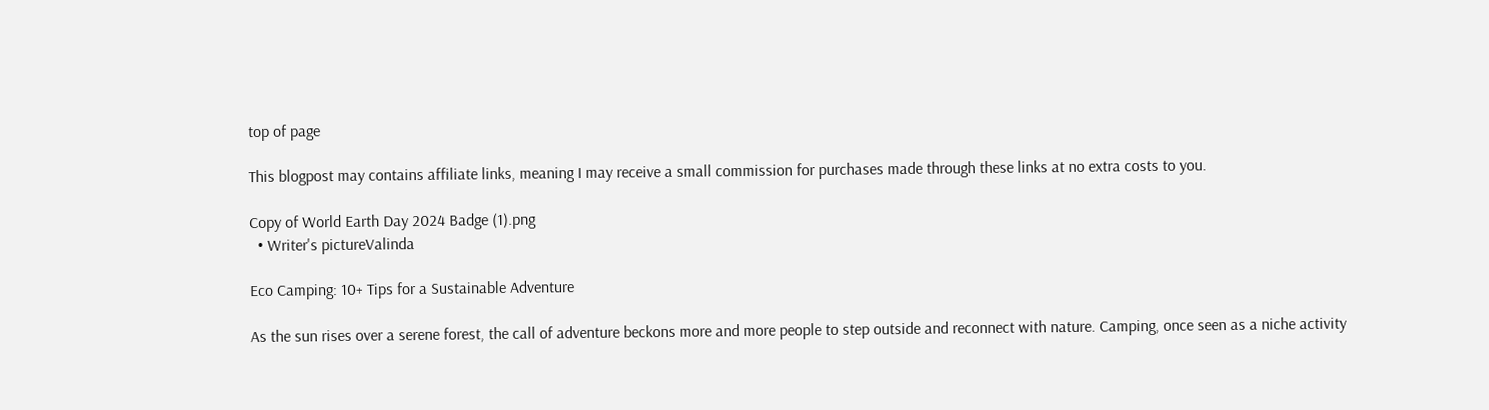top of page

This blogpost may contains affiliate links, meaning I may receive a small commission for purchases made through these links at no extra costs to you.

Copy of World Earth Day 2024 Badge (1).png
  • Writer's pictureValinda

Eco Camping: 10+ Tips for a Sustainable Adventure

As the sun rises over a serene forest, the call of adventure beckons more and more people to step outside and reconnect with nature. Camping, once seen as a niche activity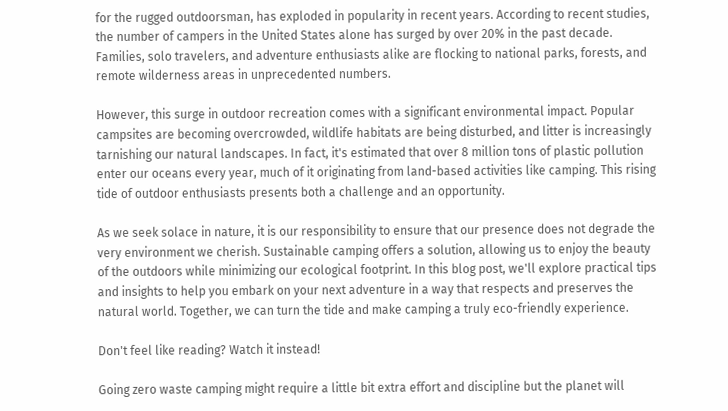for the rugged outdoorsman, has exploded in popularity in recent years. According to recent studies, the number of campers in the United States alone has surged by over 20% in the past decade. Families, solo travelers, and adventure enthusiasts alike are flocking to national parks, forests, and remote wilderness areas in unprecedented numbers.

However, this surge in outdoor recreation comes with a significant environmental impact. Popular campsites are becoming overcrowded, wildlife habitats are being disturbed, and litter is increasingly tarnishing our natural landscapes. In fact, it's estimated that over 8 million tons of plastic pollution enter our oceans every year, much of it originating from land-based activities like camping. This rising tide of outdoor enthusiasts presents both a challenge and an opportunity.

As we seek solace in nature, it is our responsibility to ensure that our presence does not degrade the very environment we cherish. Sustainable camping offers a solution, allowing us to enjoy the beauty of the outdoors while minimizing our ecological footprint. In this blog post, we'll explore practical tips and insights to help you embark on your next adventure in a way that respects and preserves the natural world. Together, we can turn the tide and make camping a truly eco-friendly experience.

Don't feel like reading? Watch it instead!

Going zero waste camping might require a little bit extra effort and discipline but the planet will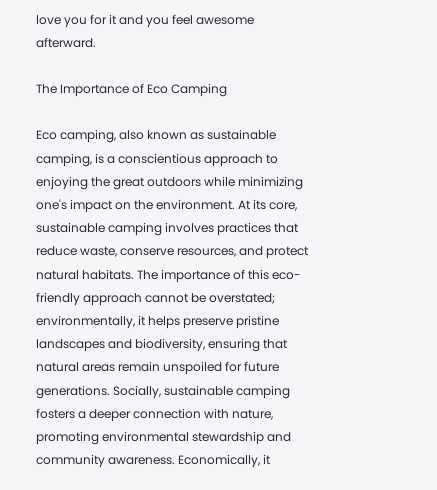love you for it and you feel awesome afterward.

The Importance of Eco Camping

Eco camping, also known as sustainable camping, is a conscientious approach to enjoying the great outdoors while minimizing one's impact on the environment. At its core, sustainable camping involves practices that reduce waste, conserve resources, and protect natural habitats. The importance of this eco-friendly approach cannot be overstated; environmentally, it helps preserve pristine landscapes and biodiversity, ensuring that natural areas remain unspoiled for future generations. Socially, sustainable camping fosters a deeper connection with nature, promoting environmental stewardship and community awareness. Economically, it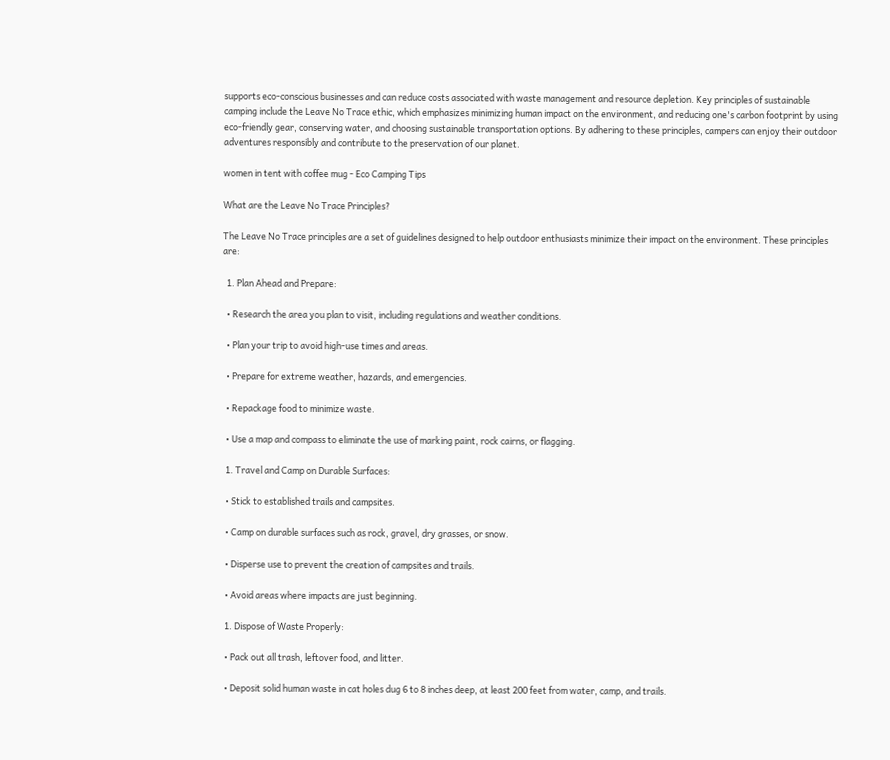supports eco-conscious businesses and can reduce costs associated with waste management and resource depletion. Key principles of sustainable camping include the Leave No Trace ethic, which emphasizes minimizing human impact on the environment, and reducing one's carbon footprint by using eco-friendly gear, conserving water, and choosing sustainable transportation options. By adhering to these principles, campers can enjoy their outdoor adventures responsibly and contribute to the preservation of our planet.

women in tent with coffee mug - Eco Camping Tips

What are the Leave No Trace Principles?

The Leave No Trace principles are a set of guidelines designed to help outdoor enthusiasts minimize their impact on the environment. These principles are:

  1. Plan Ahead and Prepare:

  • Research the area you plan to visit, including regulations and weather conditions.

  • Plan your trip to avoid high-use times and areas.

  • Prepare for extreme weather, hazards, and emergencies.

  • Repackage food to minimize waste.

  • Use a map and compass to eliminate the use of marking paint, rock cairns, or flagging.

  1. Travel and Camp on Durable Surfaces:

  • Stick to established trails and campsites.

  • Camp on durable surfaces such as rock, gravel, dry grasses, or snow.

  • Disperse use to prevent the creation of campsites and trails.

  • Avoid areas where impacts are just beginning.

  1. Dispose of Waste Properly:

  • Pack out all trash, leftover food, and litter.

  • Deposit solid human waste in cat holes dug 6 to 8 inches deep, at least 200 feet from water, camp, and trails.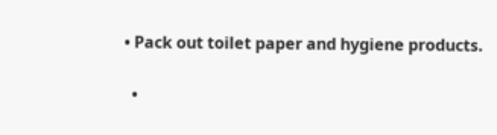• Pack out toilet paper and hygiene products.

  •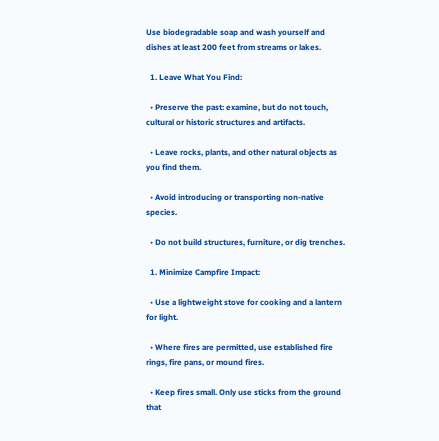Use biodegradable soap and wash yourself and dishes at least 200 feet from streams or lakes.

  1. Leave What You Find:

  • Preserve the past: examine, but do not touch, cultural or historic structures and artifacts.

  • Leave rocks, plants, and other natural objects as you find them.

  • Avoid introducing or transporting non-native species.

  • Do not build structures, furniture, or dig trenches.

  1. Minimize Campfire Impact:

  • Use a lightweight stove for cooking and a lantern for light.

  • Where fires are permitted, use established fire rings, fire pans, or mound fires.

  • Keep fires small. Only use sticks from the ground that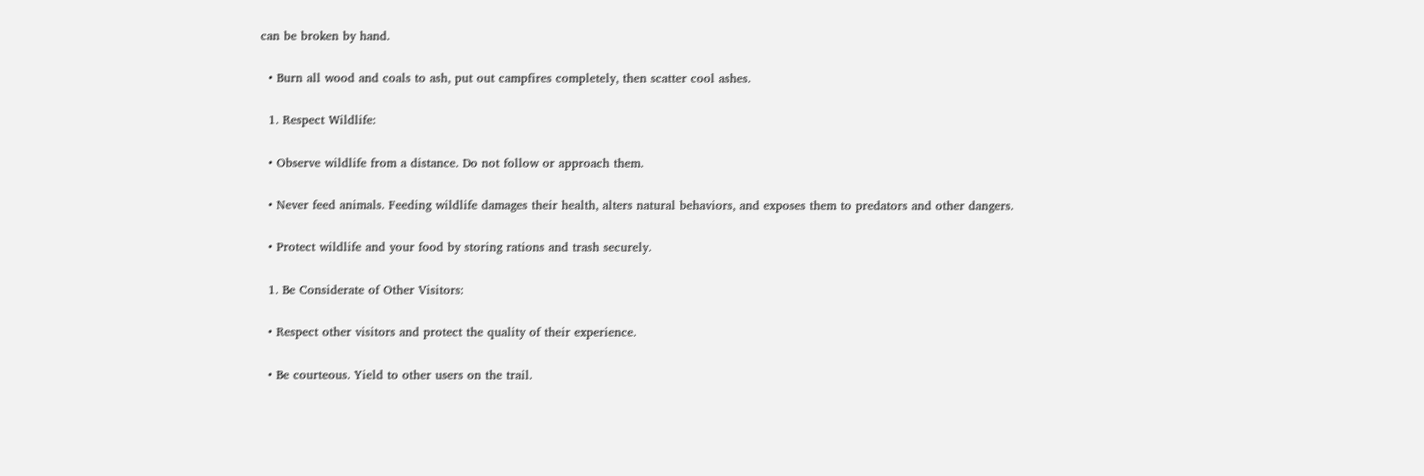can be broken by hand.

  • Burn all wood and coals to ash, put out campfires completely, then scatter cool ashes.

  1. Respect Wildlife:

  • Observe wildlife from a distance. Do not follow or approach them.

  • Never feed animals. Feeding wildlife damages their health, alters natural behaviors, and exposes them to predators and other dangers.

  • Protect wildlife and your food by storing rations and trash securely.

  1. Be Considerate of Other Visitors:

  • Respect other visitors and protect the quality of their experience.

  • Be courteous. Yield to other users on the trail.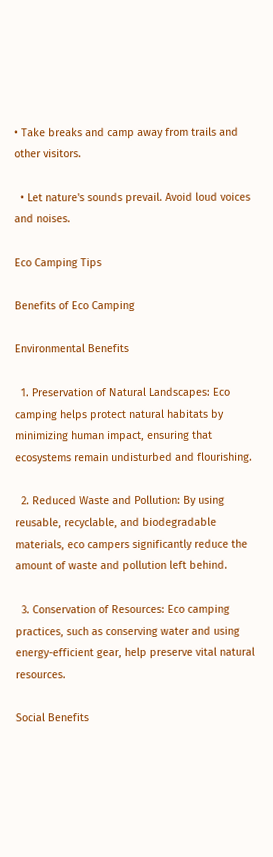• Take breaks and camp away from trails and other visitors.

  • Let nature's sounds prevail. Avoid loud voices and noises.

Eco Camping Tips

Benefits of Eco Camping

Environmental Benefits

  1. Preservation of Natural Landscapes: Eco camping helps protect natural habitats by minimizing human impact, ensuring that ecosystems remain undisturbed and flourishing.

  2. Reduced Waste and Pollution: By using reusable, recyclable, and biodegradable materials, eco campers significantly reduce the amount of waste and pollution left behind.

  3. Conservation of Resources: Eco camping practices, such as conserving water and using energy-efficient gear, help preserve vital natural resources.

Social Benefits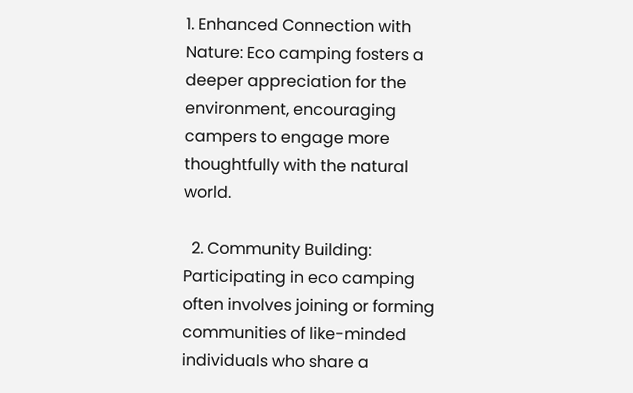1. Enhanced Connection with Nature: Eco camping fosters a deeper appreciation for the environment, encouraging campers to engage more thoughtfully with the natural world.

  2. Community Building: Participating in eco camping often involves joining or forming communities of like-minded individuals who share a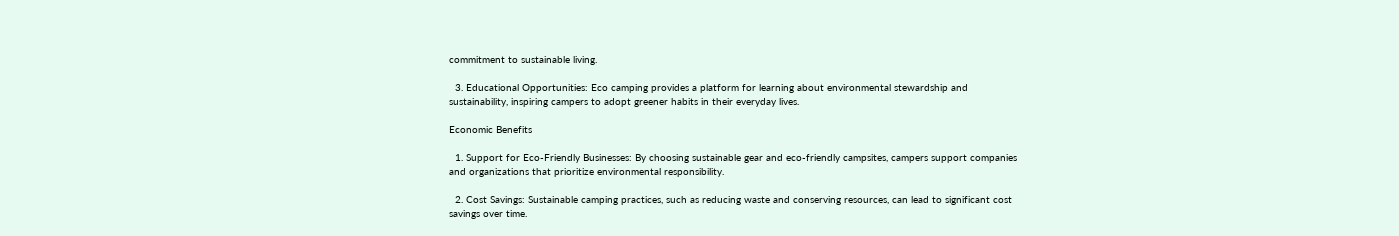commitment to sustainable living.

  3. Educational Opportunities: Eco camping provides a platform for learning about environmental stewardship and sustainability, inspiring campers to adopt greener habits in their everyday lives.

Economic Benefits

  1. Support for Eco-Friendly Businesses: By choosing sustainable gear and eco-friendly campsites, campers support companies and organizations that prioritize environmental responsibility.

  2. Cost Savings: Sustainable camping practices, such as reducing waste and conserving resources, can lead to significant cost savings over time.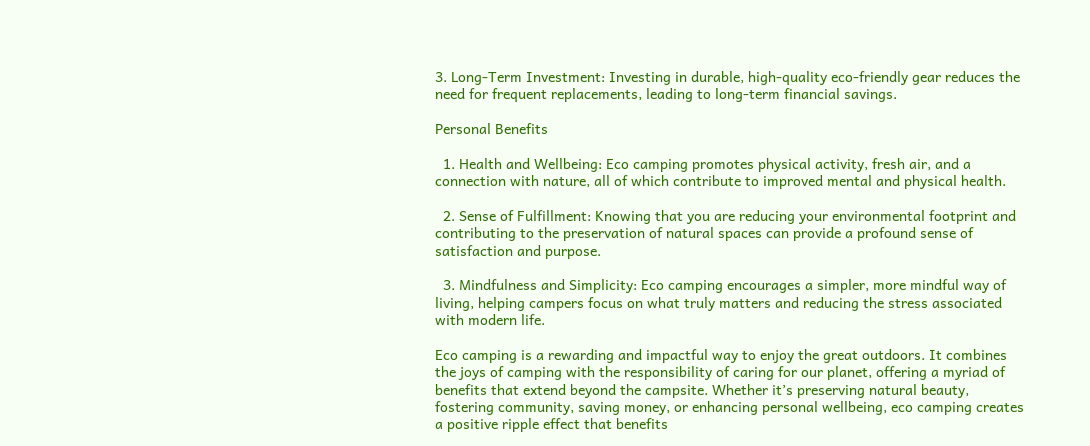3. Long-Term Investment: Investing in durable, high-quality eco-friendly gear reduces the need for frequent replacements, leading to long-term financial savings.

Personal Benefits

  1. Health and Wellbeing: Eco camping promotes physical activity, fresh air, and a connection with nature, all of which contribute to improved mental and physical health.

  2. Sense of Fulfillment: Knowing that you are reducing your environmental footprint and contributing to the preservation of natural spaces can provide a profound sense of satisfaction and purpose.

  3. Mindfulness and Simplicity: Eco camping encourages a simpler, more mindful way of living, helping campers focus on what truly matters and reducing the stress associated with modern life.

Eco camping is a rewarding and impactful way to enjoy the great outdoors. It combines the joys of camping with the responsibility of caring for our planet, offering a myriad of benefits that extend beyond the campsite. Whether it’s preserving natural beauty, fostering community, saving money, or enhancing personal wellbeing, eco camping creates a positive ripple effect that benefits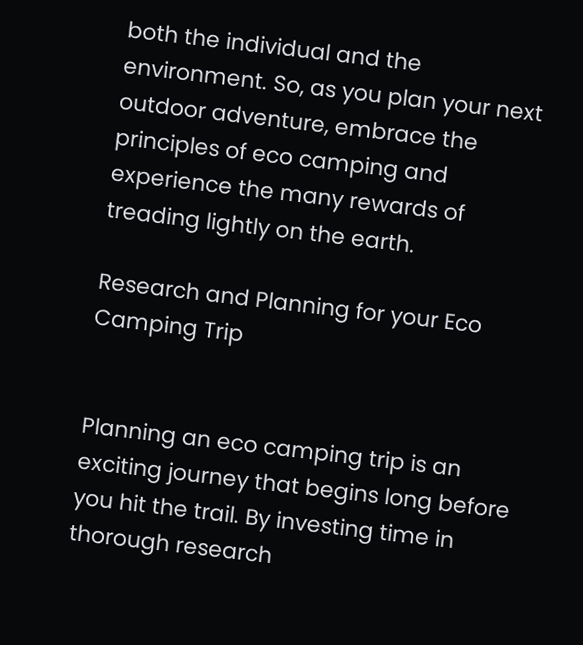both the individual and the environment. So, as you plan your next outdoor adventure, embrace the principles of eco camping and experience the many rewards of treading lightly on the earth.

Research and Planning for your Eco Camping Trip


Planning an eco camping trip is an exciting journey that begins long before you hit the trail. By investing time in thorough research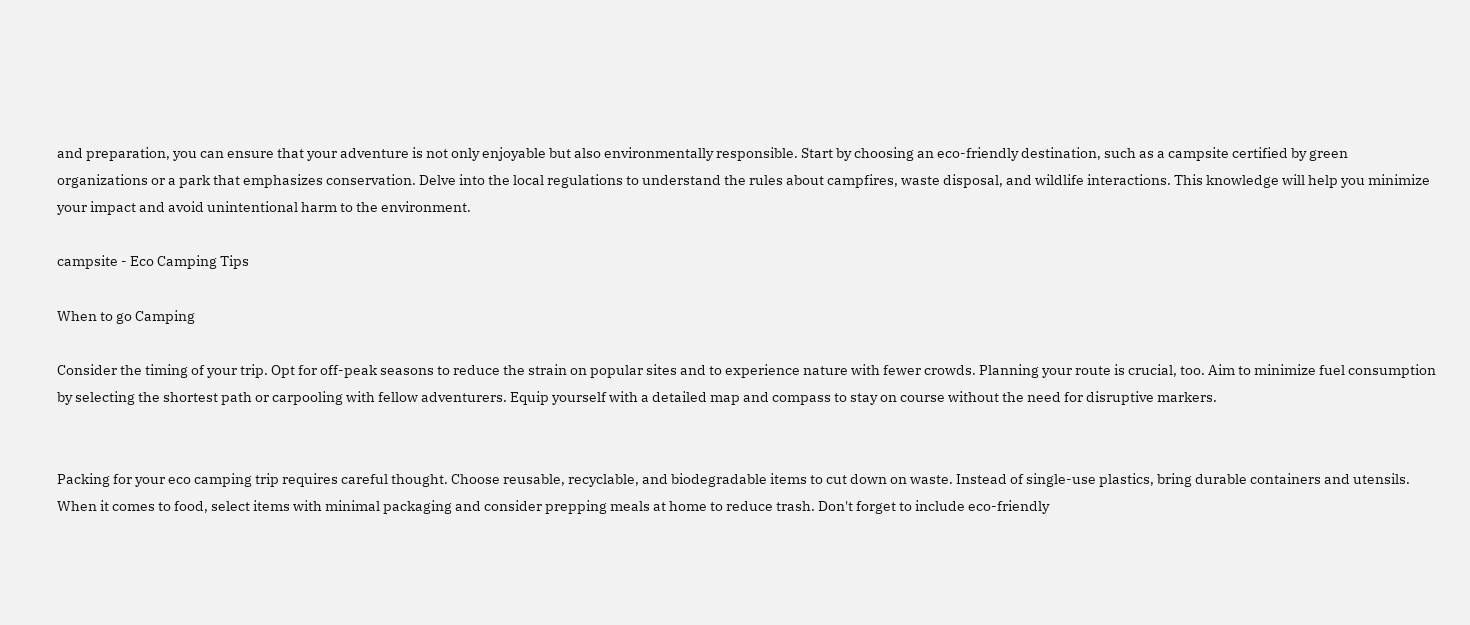and preparation, you can ensure that your adventure is not only enjoyable but also environmentally responsible. Start by choosing an eco-friendly destination, such as a campsite certified by green organizations or a park that emphasizes conservation. Delve into the local regulations to understand the rules about campfires, waste disposal, and wildlife interactions. This knowledge will help you minimize your impact and avoid unintentional harm to the environment.

campsite - Eco Camping Tips

When to go Camping

Consider the timing of your trip. Opt for off-peak seasons to reduce the strain on popular sites and to experience nature with fewer crowds. Planning your route is crucial, too. Aim to minimize fuel consumption by selecting the shortest path or carpooling with fellow adventurers. Equip yourself with a detailed map and compass to stay on course without the need for disruptive markers.


Packing for your eco camping trip requires careful thought. Choose reusable, recyclable, and biodegradable items to cut down on waste. Instead of single-use plastics, bring durable containers and utensils. When it comes to food, select items with minimal packaging and consider prepping meals at home to reduce trash. Don't forget to include eco-friendly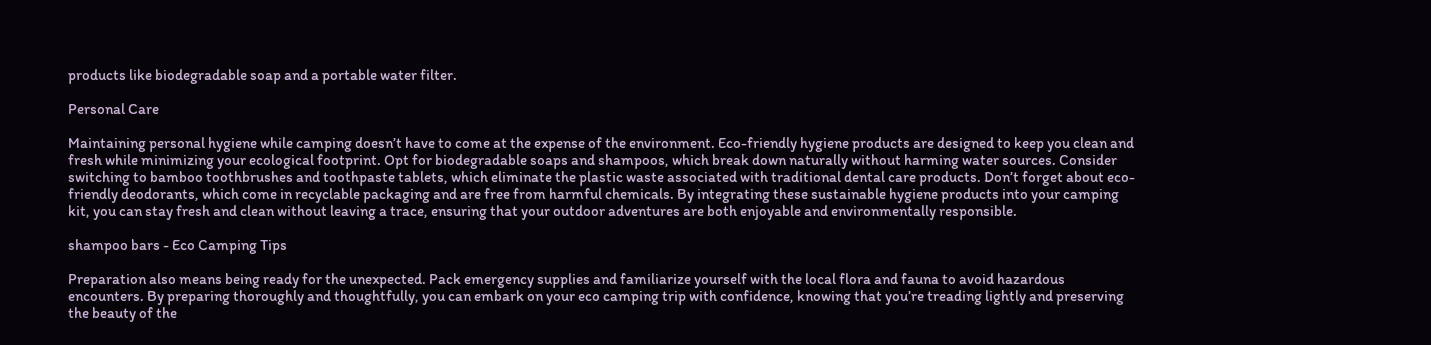products like biodegradable soap and a portable water filter.

Personal Care

Maintaining personal hygiene while camping doesn’t have to come at the expense of the environment. Eco-friendly hygiene products are designed to keep you clean and fresh while minimizing your ecological footprint. Opt for biodegradable soaps and shampoos, which break down naturally without harming water sources. Consider switching to bamboo toothbrushes and toothpaste tablets, which eliminate the plastic waste associated with traditional dental care products. Don’t forget about eco-friendly deodorants, which come in recyclable packaging and are free from harmful chemicals. By integrating these sustainable hygiene products into your camping kit, you can stay fresh and clean without leaving a trace, ensuring that your outdoor adventures are both enjoyable and environmentally responsible.

shampoo bars - Eco Camping Tips

Preparation also means being ready for the unexpected. Pack emergency supplies and familiarize yourself with the local flora and fauna to avoid hazardous encounters. By preparing thoroughly and thoughtfully, you can embark on your eco camping trip with confidence, knowing that you’re treading lightly and preserving the beauty of the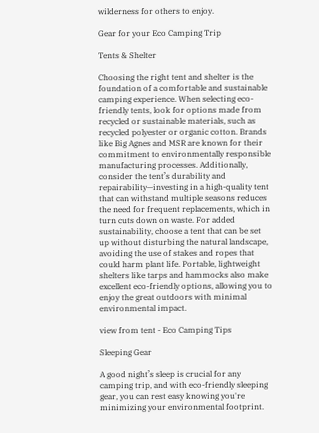wilderness for others to enjoy.

Gear for your Eco Camping Trip

Tents & Shelter

Choosing the right tent and shelter is the foundation of a comfortable and sustainable camping experience. When selecting eco-friendly tents, look for options made from recycled or sustainable materials, such as recycled polyester or organic cotton. Brands like Big Agnes and MSR are known for their commitment to environmentally responsible manufacturing processes. Additionally, consider the tent’s durability and repairability—investing in a high-quality tent that can withstand multiple seasons reduces the need for frequent replacements, which in turn cuts down on waste. For added sustainability, choose a tent that can be set up without disturbing the natural landscape, avoiding the use of stakes and ropes that could harm plant life. Portable, lightweight shelters like tarps and hammocks also make excellent eco-friendly options, allowing you to enjoy the great outdoors with minimal environmental impact.

view from tent - Eco Camping Tips

Sleeping Gear

A good night’s sleep is crucial for any camping trip, and with eco-friendly sleeping gear, you can rest easy knowing you're minimizing your environmental footprint.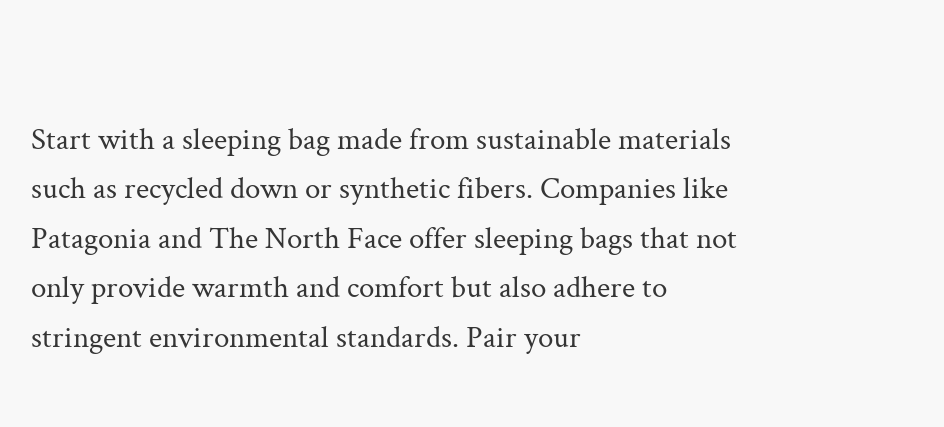Start with a sleeping bag made from sustainable materials such as recycled down or synthetic fibers. Companies like Patagonia and The North Face offer sleeping bags that not only provide warmth and comfort but also adhere to stringent environmental standards. Pair your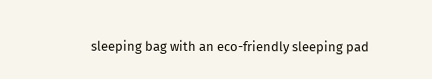sleeping bag with an eco-friendly sleeping pad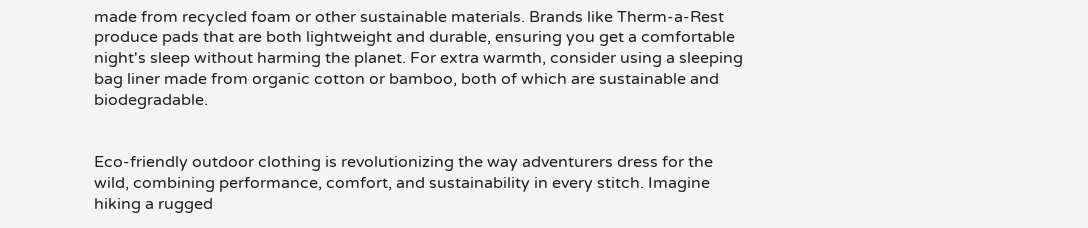made from recycled foam or other sustainable materials. Brands like Therm-a-Rest produce pads that are both lightweight and durable, ensuring you get a comfortable night's sleep without harming the planet. For extra warmth, consider using a sleeping bag liner made from organic cotton or bamboo, both of which are sustainable and biodegradable.


Eco-friendly outdoor clothing is revolutionizing the way adventurers dress for the wild, combining performance, comfort, and sustainability in every stitch. Imagine hiking a rugged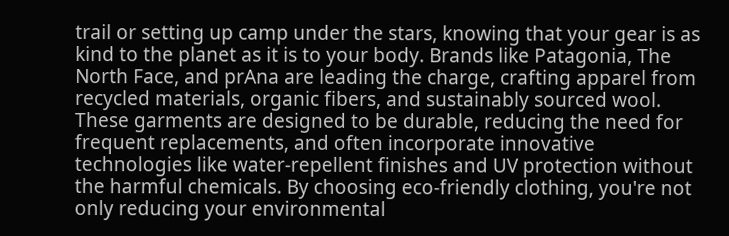trail or setting up camp under the stars, knowing that your gear is as kind to the planet as it is to your body. Brands like Patagonia, The North Face, and prAna are leading the charge, crafting apparel from recycled materials, organic fibers, and sustainably sourced wool. These garments are designed to be durable, reducing the need for frequent replacements, and often incorporate innovative technologies like water-repellent finishes and UV protection without the harmful chemicals. By choosing eco-friendly clothing, you're not only reducing your environmental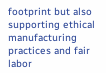footprint but also supporting ethical manufacturing practices and fair labor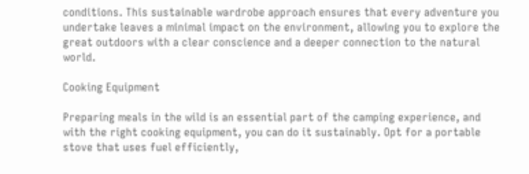conditions. This sustainable wardrobe approach ensures that every adventure you undertake leaves a minimal impact on the environment, allowing you to explore the great outdoors with a clear conscience and a deeper connection to the natural world.

Cooking Equipment

Preparing meals in the wild is an essential part of the camping experience, and with the right cooking equipment, you can do it sustainably. Opt for a portable stove that uses fuel efficiently,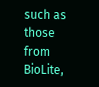such as those from BioLite,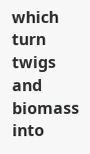which turn twigs and biomass into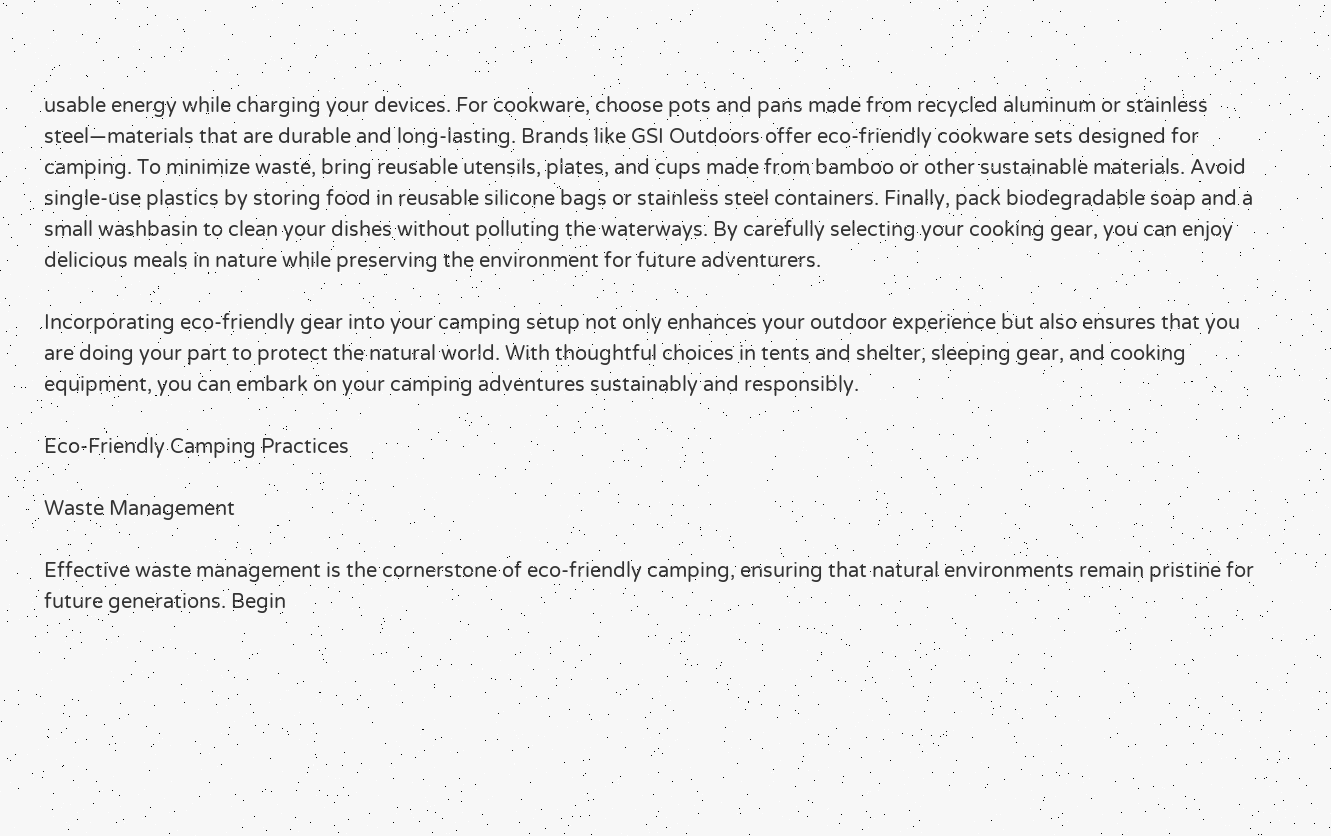usable energy while charging your devices. For cookware, choose pots and pans made from recycled aluminum or stainless steel—materials that are durable and long-lasting. Brands like GSI Outdoors offer eco-friendly cookware sets designed for camping. To minimize waste, bring reusable utensils, plates, and cups made from bamboo or other sustainable materials. Avoid single-use plastics by storing food in reusable silicone bags or stainless steel containers. Finally, pack biodegradable soap and a small washbasin to clean your dishes without polluting the waterways. By carefully selecting your cooking gear, you can enjoy delicious meals in nature while preserving the environment for future adventurers.

Incorporating eco-friendly gear into your camping setup not only enhances your outdoor experience but also ensures that you are doing your part to protect the natural world. With thoughtful choices in tents and shelter, sleeping gear, and cooking equipment, you can embark on your camping adventures sustainably and responsibly.

Eco-Friendly Camping Practices

Waste Management

Effective waste management is the cornerstone of eco-friendly camping, ensuring that natural environments remain pristine for future generations. Begin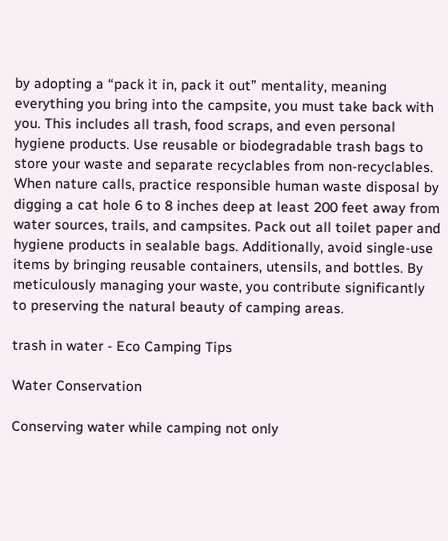by adopting a “pack it in, pack it out” mentality, meaning everything you bring into the campsite, you must take back with you. This includes all trash, food scraps, and even personal hygiene products. Use reusable or biodegradable trash bags to store your waste and separate recyclables from non-recyclables. When nature calls, practice responsible human waste disposal by digging a cat hole 6 to 8 inches deep at least 200 feet away from water sources, trails, and campsites. Pack out all toilet paper and hygiene products in sealable bags. Additionally, avoid single-use items by bringing reusable containers, utensils, and bottles. By meticulously managing your waste, you contribute significantly to preserving the natural beauty of camping areas.

trash in water - Eco Camping Tips

Water Conservation

Conserving water while camping not only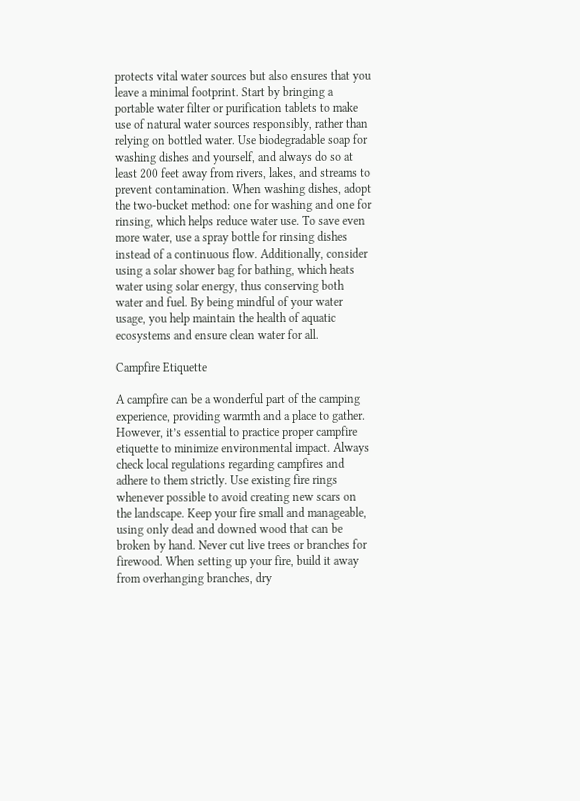protects vital water sources but also ensures that you leave a minimal footprint. Start by bringing a portable water filter or purification tablets to make use of natural water sources responsibly, rather than relying on bottled water. Use biodegradable soap for washing dishes and yourself, and always do so at least 200 feet away from rivers, lakes, and streams to prevent contamination. When washing dishes, adopt the two-bucket method: one for washing and one for rinsing, which helps reduce water use. To save even more water, use a spray bottle for rinsing dishes instead of a continuous flow. Additionally, consider using a solar shower bag for bathing, which heats water using solar energy, thus conserving both water and fuel. By being mindful of your water usage, you help maintain the health of aquatic ecosystems and ensure clean water for all.

Campfire Etiquette

A campfire can be a wonderful part of the camping experience, providing warmth and a place to gather. However, it’s essential to practice proper campfire etiquette to minimize environmental impact. Always check local regulations regarding campfires and adhere to them strictly. Use existing fire rings whenever possible to avoid creating new scars on the landscape. Keep your fire small and manageable, using only dead and downed wood that can be broken by hand. Never cut live trees or branches for firewood. When setting up your fire, build it away from overhanging branches, dry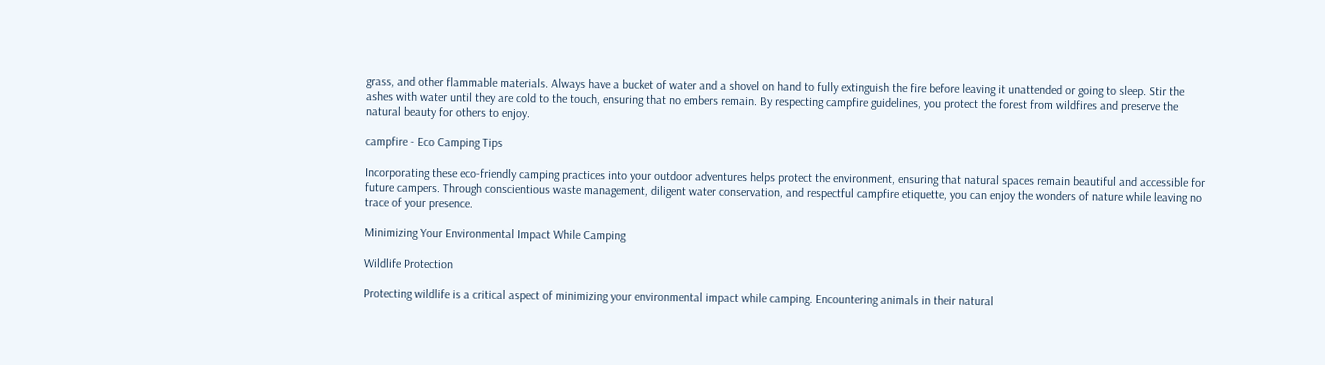grass, and other flammable materials. Always have a bucket of water and a shovel on hand to fully extinguish the fire before leaving it unattended or going to sleep. Stir the ashes with water until they are cold to the touch, ensuring that no embers remain. By respecting campfire guidelines, you protect the forest from wildfires and preserve the natural beauty for others to enjoy.

campfire - Eco Camping Tips

Incorporating these eco-friendly camping practices into your outdoor adventures helps protect the environment, ensuring that natural spaces remain beautiful and accessible for future campers. Through conscientious waste management, diligent water conservation, and respectful campfire etiquette, you can enjoy the wonders of nature while leaving no trace of your presence.

Minimizing Your Environmental Impact While Camping

Wildlife Protection

Protecting wildlife is a critical aspect of minimizing your environmental impact while camping. Encountering animals in their natural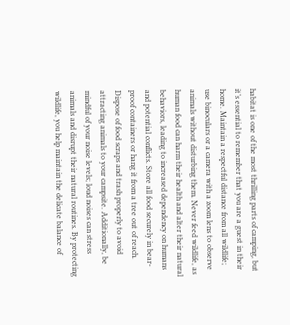habitat is one of the most thrilling parts of camping, but it’s essential to remember that you are a guest in their home. Maintain a respectful distance from all wildlife; use binoculars or a camera with a zoom lens to observe animals without disturbing them. Never feed wildlife, as human food can harm their health and alter their natural behaviors, leading to increased dependency on humans and potential conflicts. Store all food securely in bear-proof containers or hang it from a tree out of reach. Dispose of food scraps and trash properly to avoid attracting animals to your campsite. Additionally, be mindful of your noise levels; loud noises can stress animals and disrupt their natural routines. By protecting wildlife, you help maintain the delicate balance of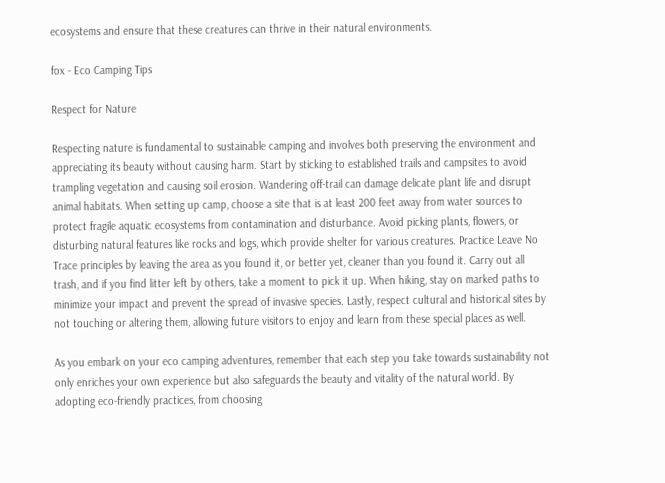ecosystems and ensure that these creatures can thrive in their natural environments.

fox - Eco Camping Tips

Respect for Nature

Respecting nature is fundamental to sustainable camping and involves both preserving the environment and appreciating its beauty without causing harm. Start by sticking to established trails and campsites to avoid trampling vegetation and causing soil erosion. Wandering off-trail can damage delicate plant life and disrupt animal habitats. When setting up camp, choose a site that is at least 200 feet away from water sources to protect fragile aquatic ecosystems from contamination and disturbance. Avoid picking plants, flowers, or disturbing natural features like rocks and logs, which provide shelter for various creatures. Practice Leave No Trace principles by leaving the area as you found it, or better yet, cleaner than you found it. Carry out all trash, and if you find litter left by others, take a moment to pick it up. When hiking, stay on marked paths to minimize your impact and prevent the spread of invasive species. Lastly, respect cultural and historical sites by not touching or altering them, allowing future visitors to enjoy and learn from these special places as well.

As you embark on your eco camping adventures, remember that each step you take towards sustainability not only enriches your own experience but also safeguards the beauty and vitality of the natural world. By adopting eco-friendly practices, from choosing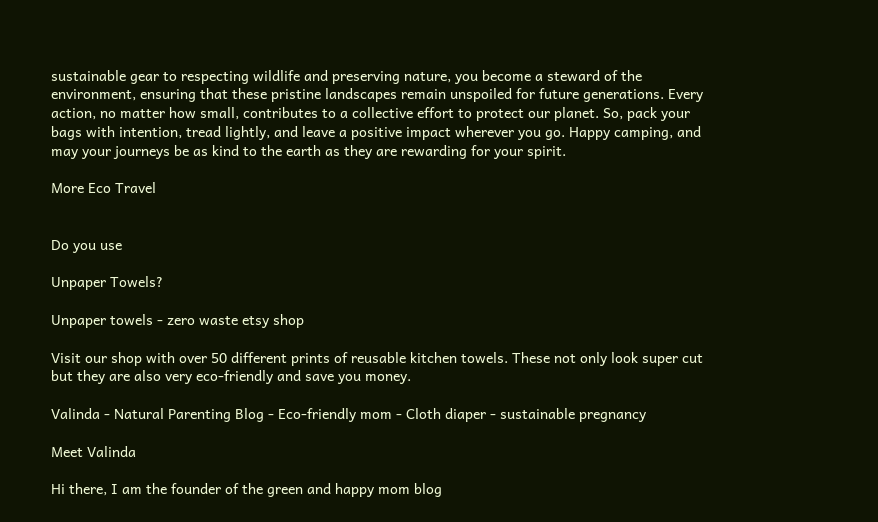sustainable gear to respecting wildlife and preserving nature, you become a steward of the environment, ensuring that these pristine landscapes remain unspoiled for future generations. Every action, no matter how small, contributes to a collective effort to protect our planet. So, pack your bags with intention, tread lightly, and leave a positive impact wherever you go. Happy camping, and may your journeys be as kind to the earth as they are rewarding for your spirit.

More Eco Travel


Do you use

Unpaper Towels?

Unpaper towels - zero waste etsy shop

Visit our shop with over 50 different prints of reusable kitchen towels. These not only look super cut but they are also very eco-friendly and save you money.

Valinda - Natural Parenting Blog - Eco-friendly mom - Cloth diaper - sustainable pregnancy

Meet Valinda

Hi there, I am the founder of the green and happy mom blog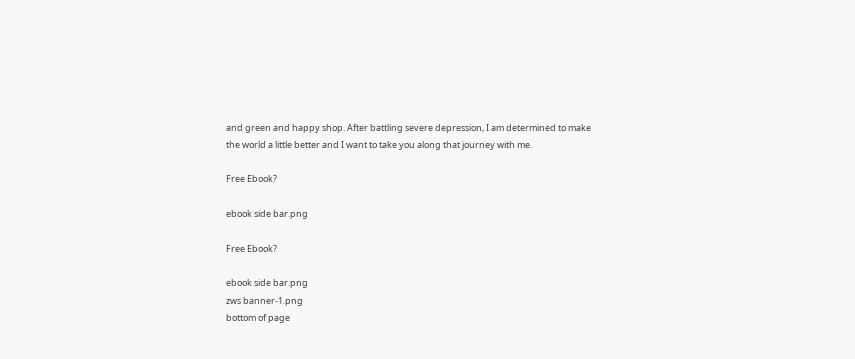and green and happy shop. After battling severe depression, I am determined to make the world a little better and I want to take you along that journey with me.

Free Ebook?

ebook side bar.png

Free Ebook?

ebook side bar.png
zws banner-1.png
bottom of page